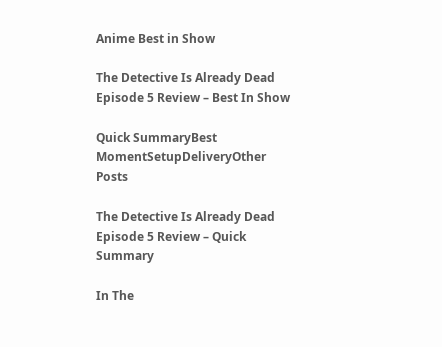Anime Best in Show

The Detective Is Already Dead Episode 5 Review – Best In Show

Quick SummaryBest MomentSetupDeliveryOther Posts

The Detective Is Already Dead Episode 5 Review – Quick Summary

In The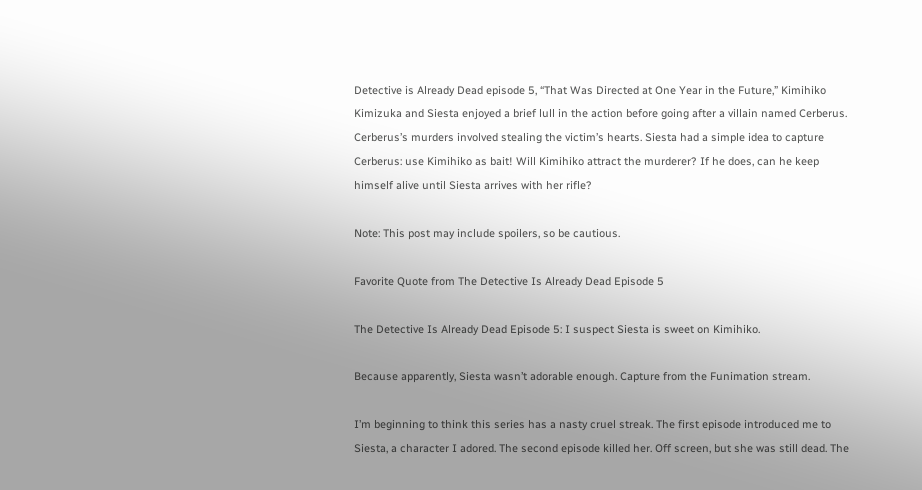Detective is Already Dead episode 5, “That Was Directed at One Year in the Future,” Kimihiko Kimizuka and Siesta enjoyed a brief lull in the action before going after a villain named Cerberus. Cerberus’s murders involved stealing the victim’s hearts. Siesta had a simple idea to capture Cerberus: use Kimihiko as bait! Will Kimihiko attract the murderer? If he does, can he keep himself alive until Siesta arrives with her rifle?

Note: This post may include spoilers, so be cautious.

Favorite Quote from The Detective Is Already Dead Episode 5

The Detective Is Already Dead Episode 5: I suspect Siesta is sweet on Kimihiko.

Because apparently, Siesta wasn’t adorable enough. Capture from the Funimation stream.

I’m beginning to think this series has a nasty cruel streak. The first episode introduced me to Siesta, a character I adored. The second episode killed her. Off screen, but she was still dead. The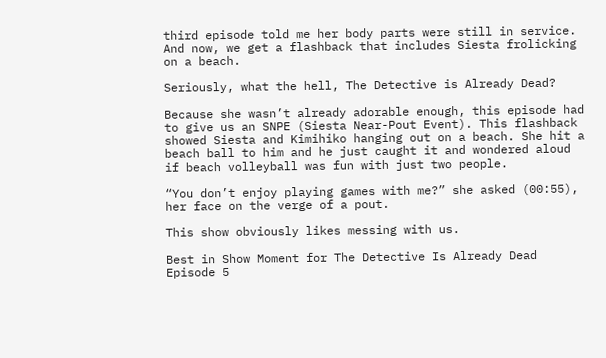third episode told me her body parts were still in service. And now, we get a flashback that includes Siesta frolicking on a beach.

Seriously, what the hell, The Detective is Already Dead?

Because she wasn’t already adorable enough, this episode had to give us an SNPE (Siesta Near-Pout Event). This flashback showed Siesta and Kimihiko hanging out on a beach. She hit a beach ball to him and he just caught it and wondered aloud if beach volleyball was fun with just two people.

“You don’t enjoy playing games with me?” she asked (00:55), her face on the verge of a pout.

This show obviously likes messing with us.

Best in Show Moment for The Detective Is Already Dead Episode 5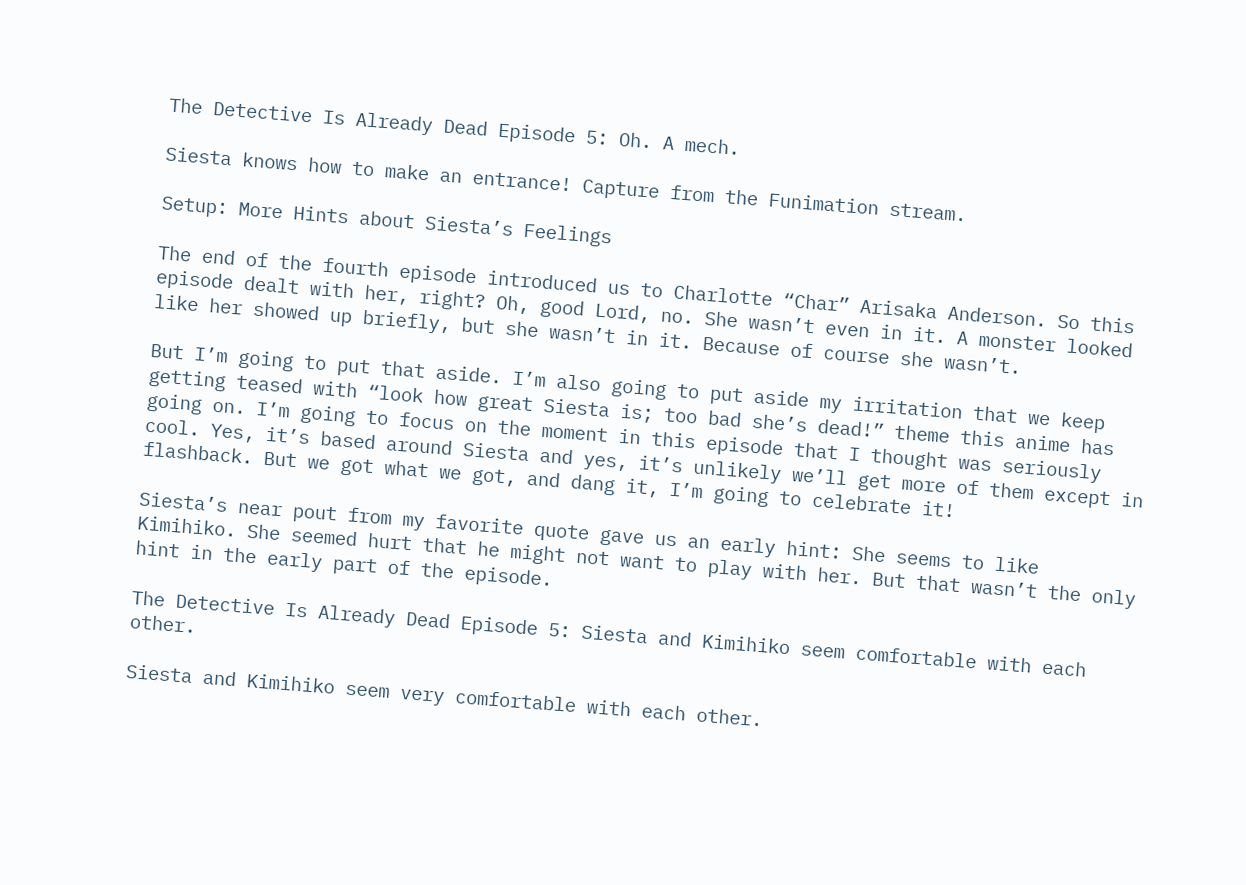The Detective Is Already Dead Episode 5: Oh. A mech.

Siesta knows how to make an entrance! Capture from the Funimation stream.

Setup: More Hints about Siesta’s Feelings

The end of the fourth episode introduced us to Charlotte “Char” Arisaka Anderson. So this episode dealt with her, right? Oh, good Lord, no. She wasn’t even in it. A monster looked like her showed up briefly, but she wasn’t in it. Because of course she wasn’t.

But I’m going to put that aside. I’m also going to put aside my irritation that we keep getting teased with “look how great Siesta is; too bad she’s dead!” theme this anime has going on. I’m going to focus on the moment in this episode that I thought was seriously cool. Yes, it’s based around Siesta and yes, it’s unlikely we’ll get more of them except in flashback. But we got what we got, and dang it, I’m going to celebrate it!

Siesta’s near pout from my favorite quote gave us an early hint: She seems to like Kimihiko. She seemed hurt that he might not want to play with her. But that wasn’t the only hint in the early part of the episode.

The Detective Is Already Dead Episode 5: Siesta and Kimihiko seem comfortable with each other.

Siesta and Kimihiko seem very comfortable with each other.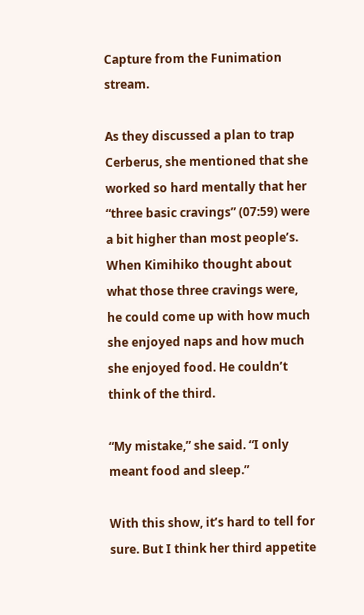Capture from the Funimation stream.

As they discussed a plan to trap Cerberus, she mentioned that she worked so hard mentally that her “three basic cravings” (07:59) were a bit higher than most people’s. When Kimihiko thought about what those three cravings were, he could come up with how much she enjoyed naps and how much she enjoyed food. He couldn’t think of the third.

“My mistake,” she said. “I only meant food and sleep.”

With this show, it’s hard to tell for sure. But I think her third appetite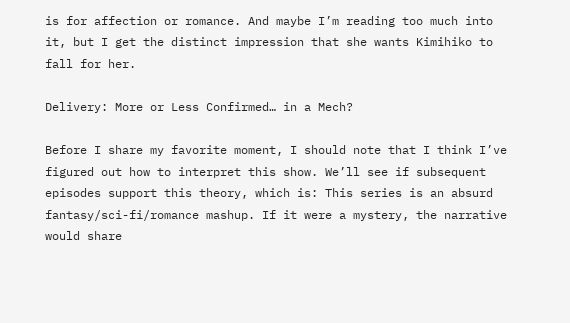is for affection or romance. And maybe I’m reading too much into it, but I get the distinct impression that she wants Kimihiko to fall for her.

Delivery: More or Less Confirmed… in a Mech?

Before I share my favorite moment, I should note that I think I’ve figured out how to interpret this show. We’ll see if subsequent episodes support this theory, which is: This series is an absurd fantasy/sci-fi/romance mashup. If it were a mystery, the narrative would share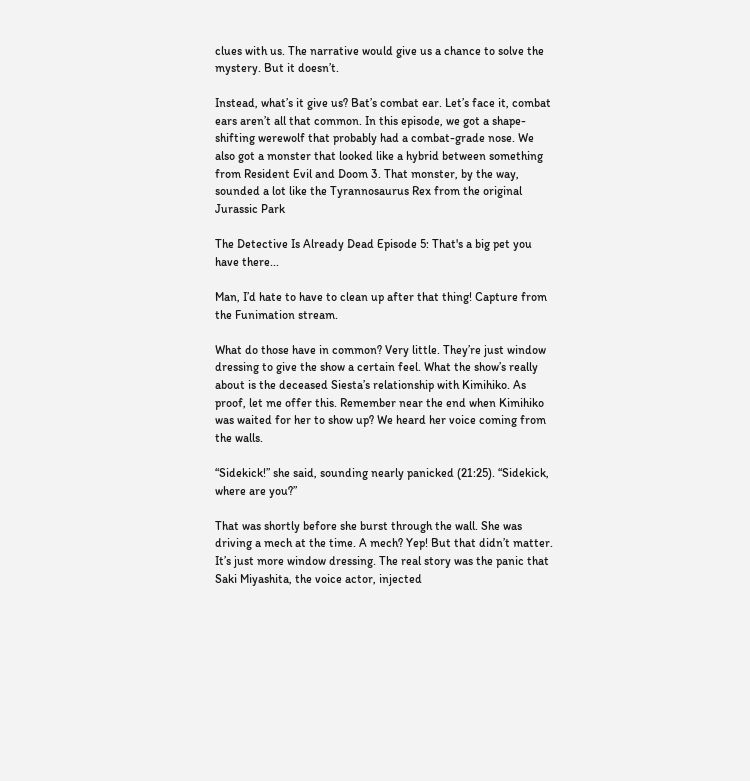clues with us. The narrative would give us a chance to solve the mystery. But it doesn’t.

Instead, what’s it give us? Bat’s combat ear. Let’s face it, combat ears aren’t all that common. In this episode, we got a shape-shifting werewolf that probably had a combat-grade nose. We also got a monster that looked like a hybrid between something from Resident Evil and Doom 3. That monster, by the way, sounded a lot like the Tyrannosaurus Rex from the original Jurassic Park

The Detective Is Already Dead Episode 5: That's a big pet you have there...

Man, I’d hate to have to clean up after that thing! Capture from the Funimation stream.

What do those have in common? Very little. They’re just window dressing to give the show a certain feel. What the show’s really about is the deceased Siesta’s relationship with Kimihiko. As proof, let me offer this. Remember near the end when Kimihiko was waited for her to show up? We heard her voice coming from the walls.

“Sidekick!” she said, sounding nearly panicked (21:25). “Sidekick, where are you?”

That was shortly before she burst through the wall. She was driving a mech at the time. A mech? Yep! But that didn’t matter. It’s just more window dressing. The real story was the panic that Saki Miyashita, the voice actor, injected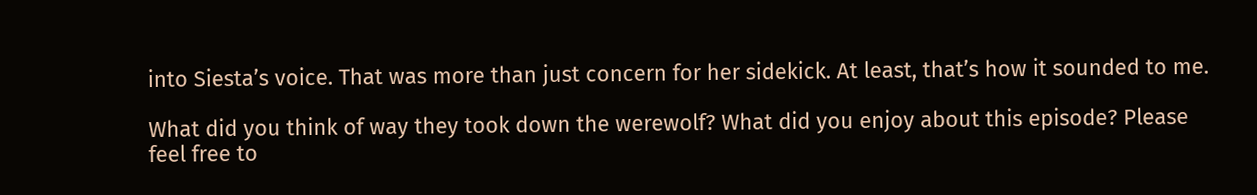into Siesta’s voice. That was more than just concern for her sidekick. At least, that’s how it sounded to me.

What did you think of way they took down the werewolf? What did you enjoy about this episode? Please feel free to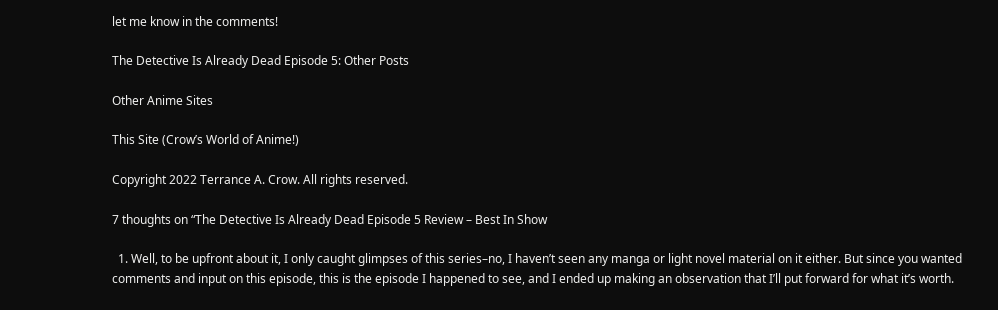let me know in the comments!

The Detective Is Already Dead Episode 5: Other Posts

Other Anime Sites

This Site (Crow’s World of Anime!)

Copyright 2022 Terrance A. Crow. All rights reserved.

7 thoughts on “The Detective Is Already Dead Episode 5 Review – Best In Show

  1. Well, to be upfront about it, I only caught glimpses of this series–no, I haven’t seen any manga or light novel material on it either. But since you wanted comments and input on this episode, this is the episode I happened to see, and I ended up making an observation that I’ll put forward for what it’s worth.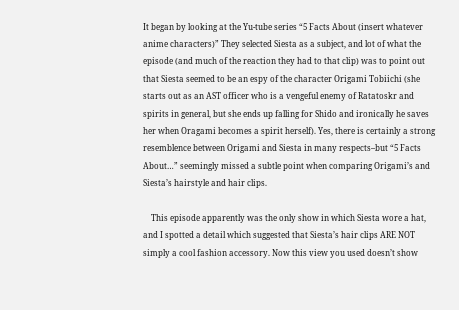It began by looking at the Yu-tube series “5 Facts About (insert whatever anime characters)” They selected Siesta as a subject, and lot of what the episode (and much of the reaction they had to that clip) was to point out that Siesta seemed to be an espy of the character Origami Tobiichi (she starts out as an AST officer who is a vengeful enemy of Ratatoskr and spirits in general, but she ends up falling for Shido and ironically he saves her when Oragami becomes a spirit herself). Yes, there is certainly a strong resemblence between Origami and Siesta in many respects–but “5 Facts About…” seemingly missed a subtle point when comparing Origami’s and Siesta’s hairstyle and hair clips.

    This episode apparently was the only show in which Siesta wore a hat, and I spotted a detail which suggested that Siesta’s hair clips ARE NOT simply a cool fashion accessory. Now this view you used doesn’t show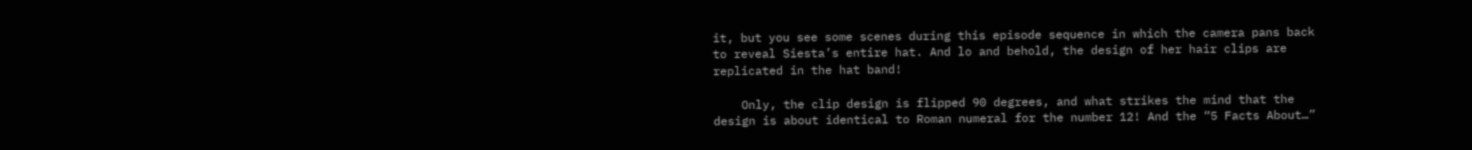it, but you see some scenes during this episode sequence in which the camera pans back to reveal Siesta’s entire hat. And lo and behold, the design of her hair clips are replicated in the hat band!

    Only, the clip design is flipped 90 degrees, and what strikes the mind that the design is about identical to Roman numeral for the number 12! And the “5 Facts About…”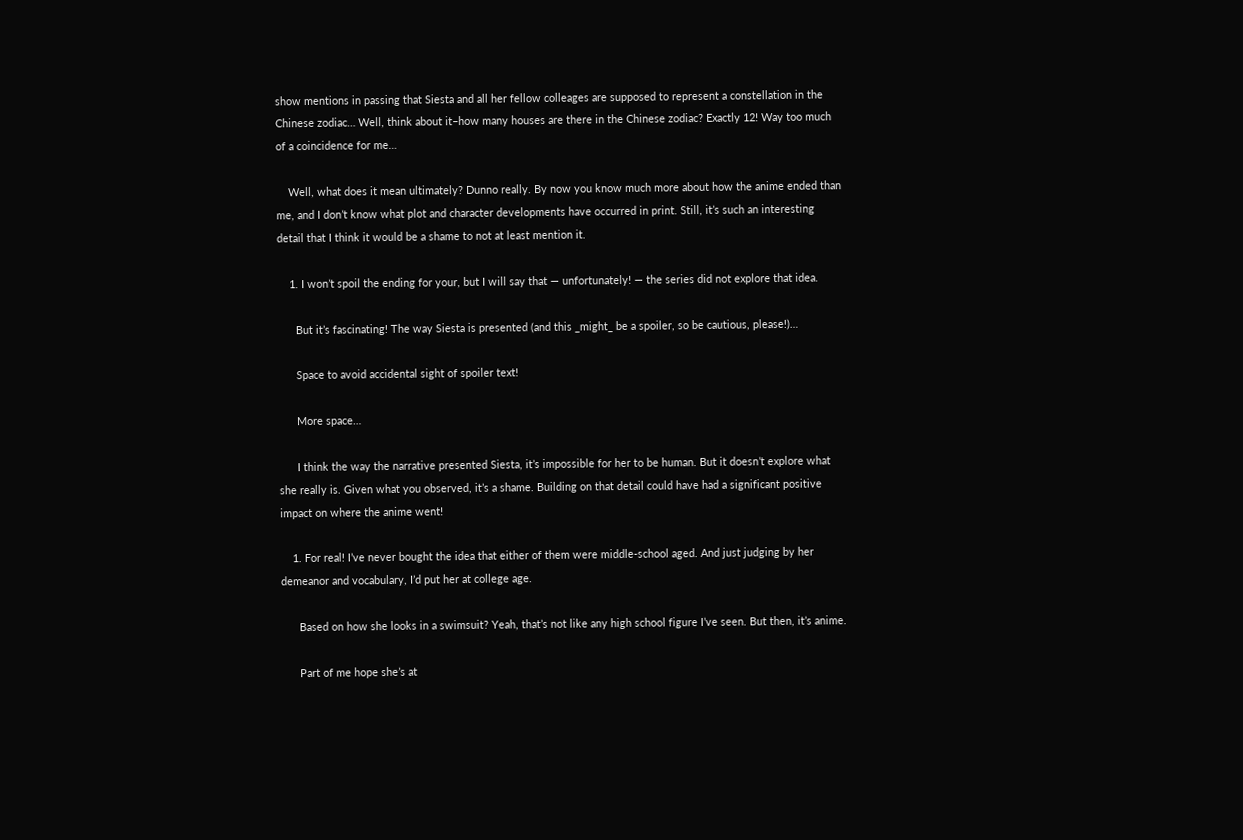show mentions in passing that Siesta and all her fellow colleages are supposed to represent a constellation in the Chinese zodiac… Well, think about it–how many houses are there in the Chinese zodiac? Exactly 12! Way too much of a coincidence for me…

    Well, what does it mean ultimately? Dunno really. By now you know much more about how the anime ended than me, and I don’t know what plot and character developments have occurred in print. Still, it’s such an interesting detail that I think it would be a shame to not at least mention it.

    1. I won’t spoil the ending for your, but I will say that — unfortunately! — the series did not explore that idea.

      But it’s fascinating! The way Siesta is presented (and this _might_ be a spoiler, so be cautious, please!)…

      Space to avoid accidental sight of spoiler text!

      More space…

      I think the way the narrative presented Siesta, it’s impossible for her to be human. But it doesn’t explore what she really is. Given what you observed, it’s a shame. Building on that detail could have had a significant positive impact on where the anime went!

    1. For real! I’ve never bought the idea that either of them were middle-school aged. And just judging by her demeanor and vocabulary, I’d put her at college age.

      Based on how she looks in a swimsuit? Yeah, that’s not like any high school figure I’ve seen. But then, it’s anime.

      Part of me hope she’s at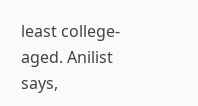least college-aged. Anilist says,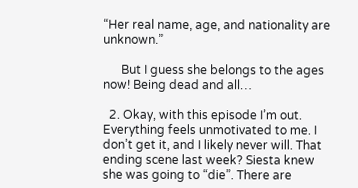“Her real name, age, and nationality are unknown.”

      But I guess she belongs to the ages now! Being dead and all…

  2. Okay, with this episode I’m out. Everything feels unmotivated to me. I don’t get it, and I likely never will. That ending scene last week? Siesta knew she was going to “die”. There are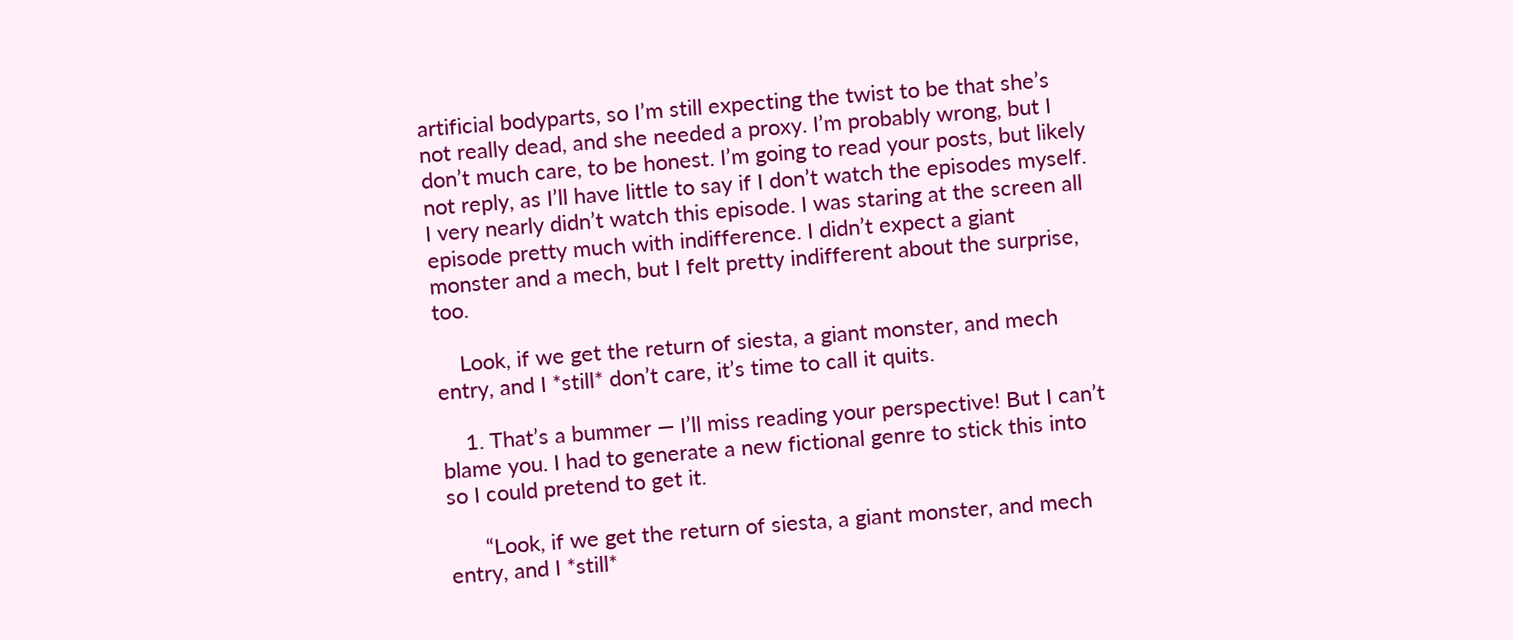artificial bodyparts, so I’m still expecting the twist to be that she’s not really dead, and she needed a proxy. I’m probably wrong, but I don’t much care, to be honest. I’m going to read your posts, but likely not reply, as I’ll have little to say if I don’t watch the episodes myself. I very nearly didn’t watch this episode. I was staring at the screen all episode pretty much with indifference. I didn’t expect a giant monster and a mech, but I felt pretty indifferent about the surprise, too.

    Look, if we get the return of siesta, a giant monster, and mech entry, and I *still* don’t care, it’s time to call it quits.

    1. That’s a bummer — I’ll miss reading your perspective! But I can’t blame you. I had to generate a new fictional genre to stick this into so I could pretend to get it.

      “Look, if we get the return of siesta, a giant monster, and mech entry, and I *still*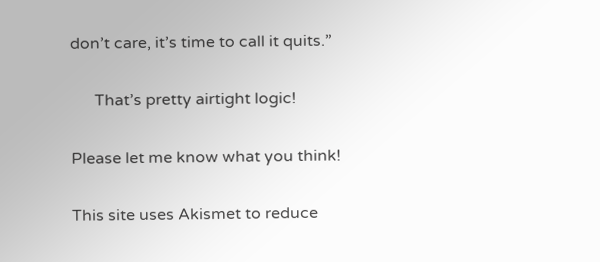don’t care, it’s time to call it quits.”

      That’s pretty airtight logic!

Please let me know what you think!

This site uses Akismet to reduce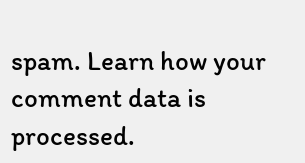spam. Learn how your comment data is processed.